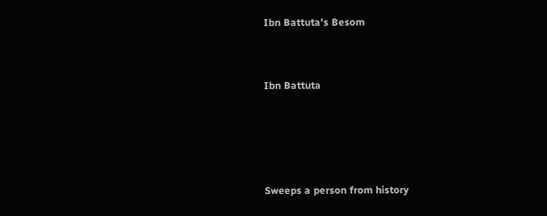Ibn Battuta's Besom


Ibn Battuta




Sweeps a person from history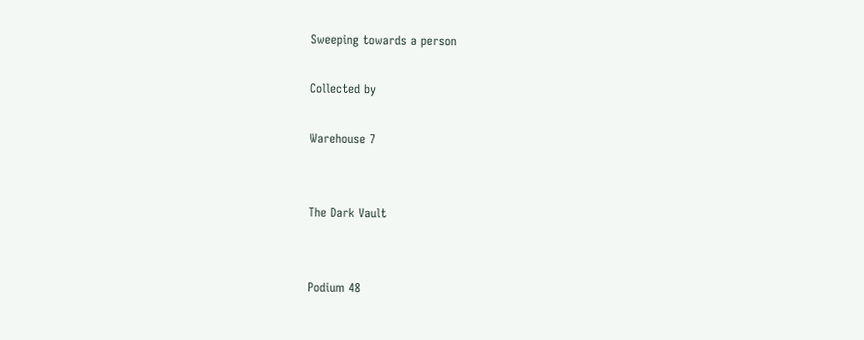Sweeping towards a person

Collected by

Warehouse 7


The Dark Vault


Podium 48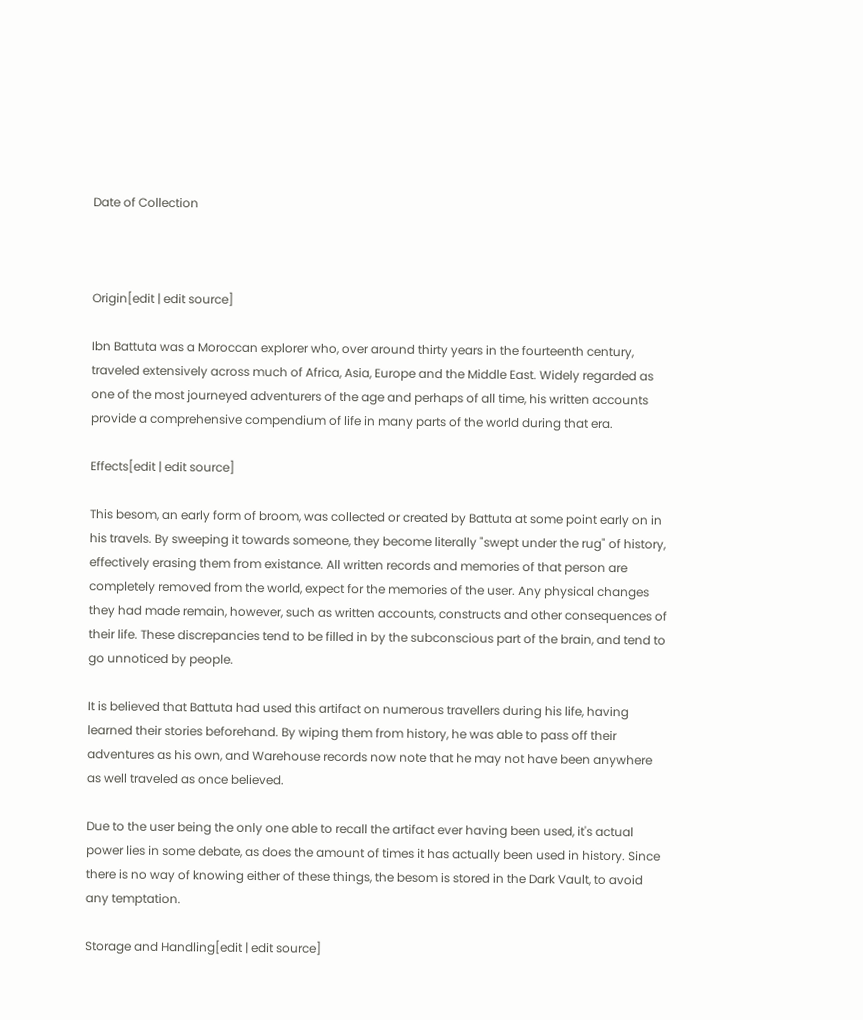Date of Collection



Origin[edit | edit source]

Ibn Battuta was a Moroccan explorer who, over around thirty years in the fourteenth century, traveled extensively across much of Africa, Asia, Europe and the Middle East. Widely regarded as one of the most journeyed adventurers of the age and perhaps of all time, his written accounts provide a comprehensive compendium of life in many parts of the world during that era.

Effects[edit | edit source]

This besom, an early form of broom, was collected or created by Battuta at some point early on in his travels. By sweeping it towards someone, they become literally "swept under the rug" of history, effectively erasing them from existance. All written records and memories of that person are completely removed from the world, expect for the memories of the user. Any physical changes they had made remain, however, such as written accounts, constructs and other consequences of their life. These discrepancies tend to be filled in by the subconscious part of the brain, and tend to go unnoticed by people.

It is believed that Battuta had used this artifact on numerous travellers during his life, having learned their stories beforehand. By wiping them from history, he was able to pass off their adventures as his own, and Warehouse records now note that he may not have been anywhere as well traveled as once believed.

Due to the user being the only one able to recall the artifact ever having been used, it's actual power lies in some debate, as does the amount of times it has actually been used in history. Since there is no way of knowing either of these things, the besom is stored in the Dark Vault, to avoid any temptation.

Storage and Handling[edit | edit source]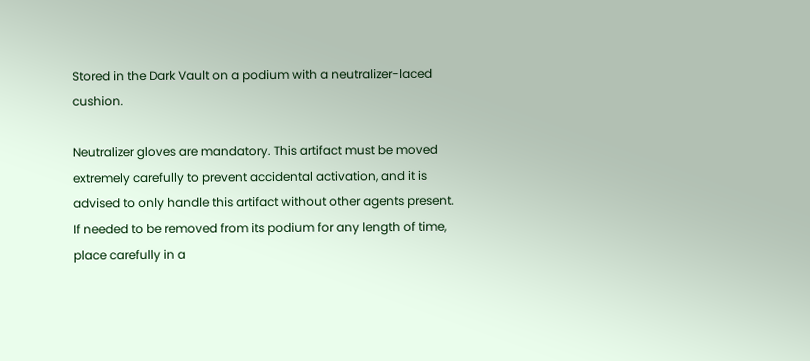Stored in the Dark Vault on a podium with a neutralizer-laced cushion.

Neutralizer gloves are mandatory. This artifact must be moved extremely carefully to prevent accidental activation, and it is advised to only handle this artifact without other agents present. If needed to be removed from its podium for any length of time, place carefully in a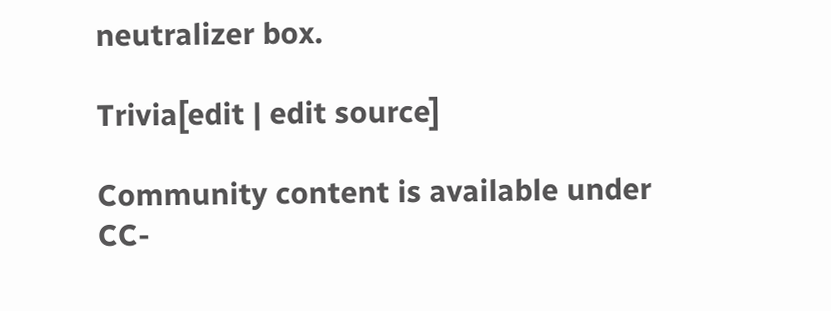neutralizer box.

Trivia[edit | edit source]

Community content is available under CC-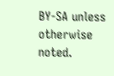BY-SA unless otherwise noted.